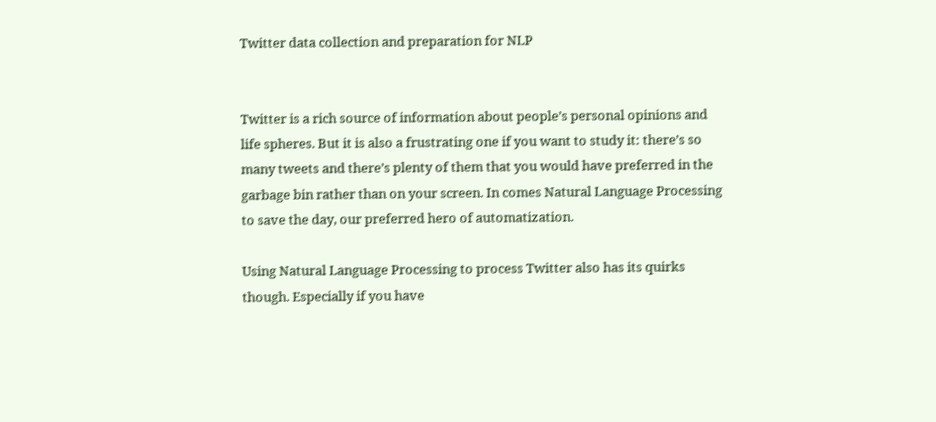Twitter data collection and preparation for NLP


Twitter is a rich source of information about people’s personal opinions and life spheres. But it is also a frustrating one if you want to study it: there’s so many tweets and there’s plenty of them that you would have preferred in the garbage bin rather than on your screen. In comes Natural Language Processing to save the day, our preferred hero of automatization.

Using Natural Language Processing to process Twitter also has its quirks though. Especially if you have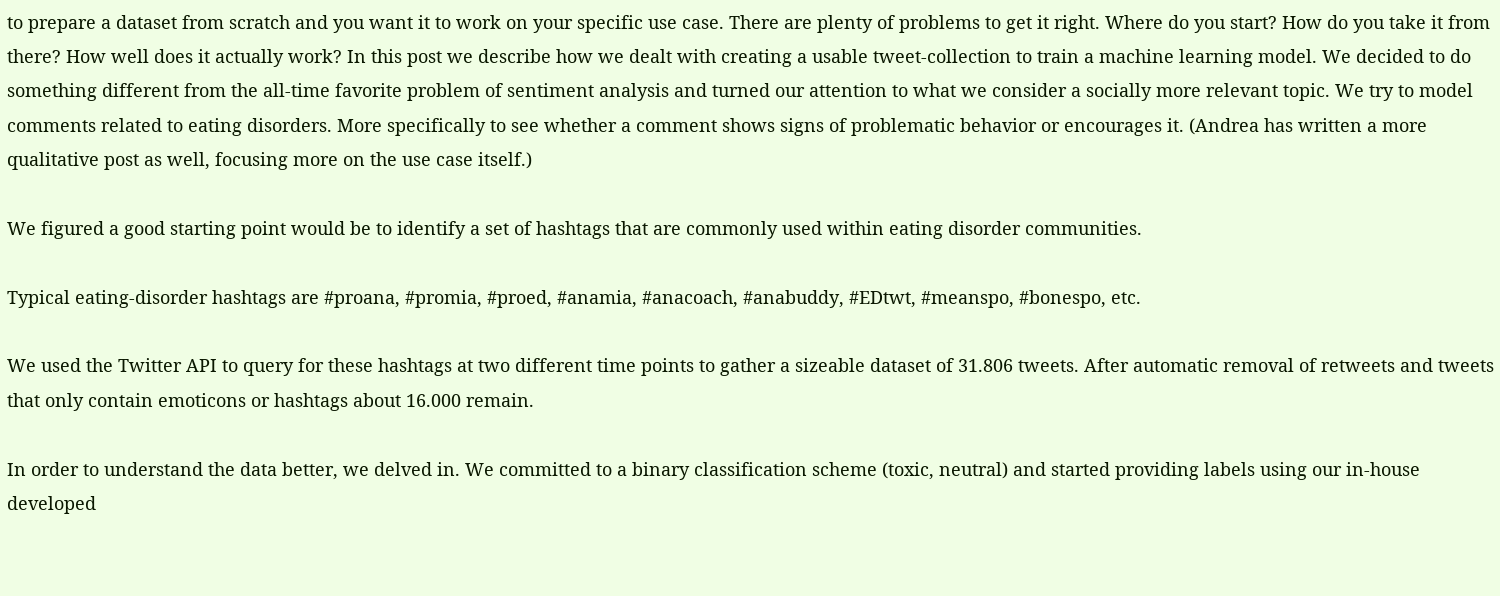to prepare a dataset from scratch and you want it to work on your specific use case. There are plenty of problems to get it right. Where do you start? How do you take it from there? How well does it actually work? In this post we describe how we dealt with creating a usable tweet-collection to train a machine learning model. We decided to do something different from the all-time favorite problem of sentiment analysis and turned our attention to what we consider a socially more relevant topic. We try to model comments related to eating disorders. More specifically to see whether a comment shows signs of problematic behavior or encourages it. (Andrea has written a more qualitative post as well, focusing more on the use case itself.)

We figured a good starting point would be to identify a set of hashtags that are commonly used within eating disorder communities.

Typical eating-disorder hashtags are #proana, #promia, #proed, #anamia, #anacoach, #anabuddy, #EDtwt, #meanspo, #bonespo, etc.

We used the Twitter API to query for these hashtags at two different time points to gather a sizeable dataset of 31.806 tweets. After automatic removal of retweets and tweets that only contain emoticons or hashtags about 16.000 remain.

In order to understand the data better, we delved in. We committed to a binary classification scheme (toxic, neutral) and started providing labels using our in-house developed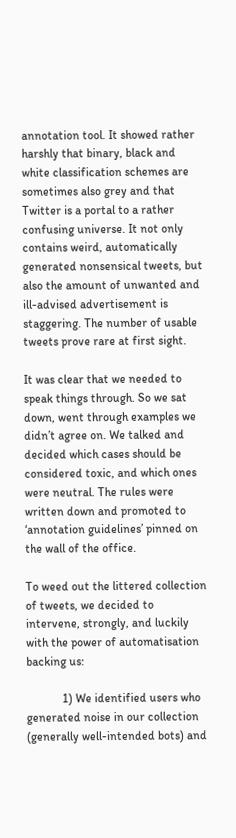annotation tool. It showed rather harshly that binary, black and white classification schemes are sometimes also grey and that Twitter is a portal to a rather confusing universe. It not only contains weird, automatically generated nonsensical tweets, but also the amount of unwanted and ill-advised advertisement is staggering. The number of usable tweets prove rare at first sight.

It was clear that we needed to speak things through. So we sat down, went through examples we didn’t agree on. We talked and decided which cases should be considered toxic, and which ones were neutral. The rules were written down and promoted to ‘annotation guidelines’ pinned on the wall of the office.

To weed out the littered collection of tweets, we decided to intervene, strongly, and luckily with the power of automatisation backing us:

            1) We identified users who generated noise in our collection (generally well-intended bots) and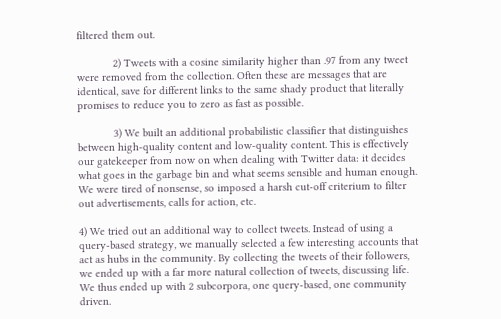filtered them out.

            2) Tweets with a cosine similarity higher than .97 from any tweet were removed from the collection. Often these are messages that are identical, save for different links to the same shady product that literally promises to reduce you to zero as fast as possible.

            3) We built an additional probabilistic classifier that distinguishes between high-quality content and low-quality content. This is effectively our gatekeeper from now on when dealing with Twitter data: it decides what goes in the garbage bin and what seems sensible and human enough. We were tired of nonsense, so imposed a harsh cut-off criterium to filter out advertisements, calls for action, etc.

4) We tried out an additional way to collect tweets. Instead of using a query-based strategy, we manually selected a few interesting accounts that act as hubs in the community. By collecting the tweets of their followers, we ended up with a far more natural collection of tweets, discussing life. We thus ended up with 2 subcorpora, one query-based, one community driven.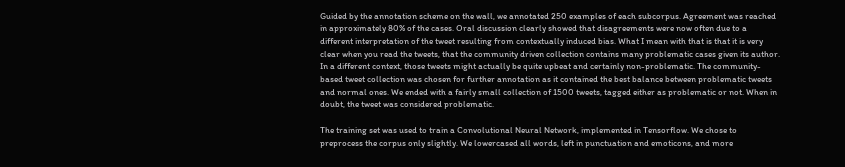Guided by the annotation scheme on the wall, we annotated 250 examples of each subcorpus. Agreement was reached in approximately 80% of the cases. Oral discussion clearly showed that disagreements were now often due to a different interpretation of the tweet resulting from contextually induced bias. What I mean with that is that it is very clear when you read the tweets, that the community driven collection contains many problematic cases given its author. In a different context, those tweets might actually be quite upbeat and certainly non-problematic. The community-based tweet collection was chosen for further annotation as it contained the best balance between problematic tweets and normal ones. We ended with a fairly small collection of 1500 tweets, tagged either as problematic or not. When in doubt, the tweet was considered problematic.

The training set was used to train a Convolutional Neural Network, implemented in Tensorflow. We chose to preprocess the corpus only slightly. We lowercased all words, left in punctuation and emoticons, and more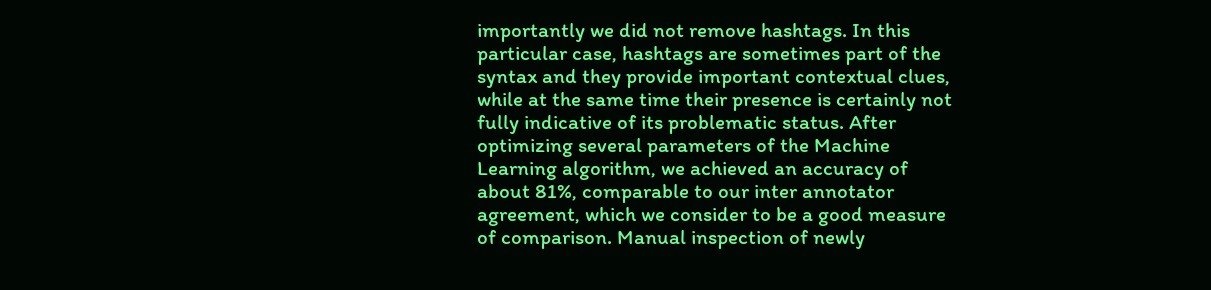importantly we did not remove hashtags. In this particular case, hashtags are sometimes part of the syntax and they provide important contextual clues, while at the same time their presence is certainly not fully indicative of its problematic status. After optimizing several parameters of the Machine Learning algorithm, we achieved an accuracy of about 81%, comparable to our inter annotator agreement, which we consider to be a good measure of comparison. Manual inspection of newly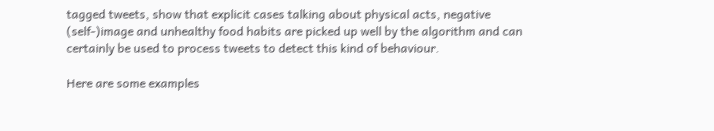tagged tweets, show that explicit cases talking about physical acts, negative (self-)image and unhealthy food habits are picked up well by the algorithm and can certainly be used to process tweets to detect this kind of behaviour.

Here are some examples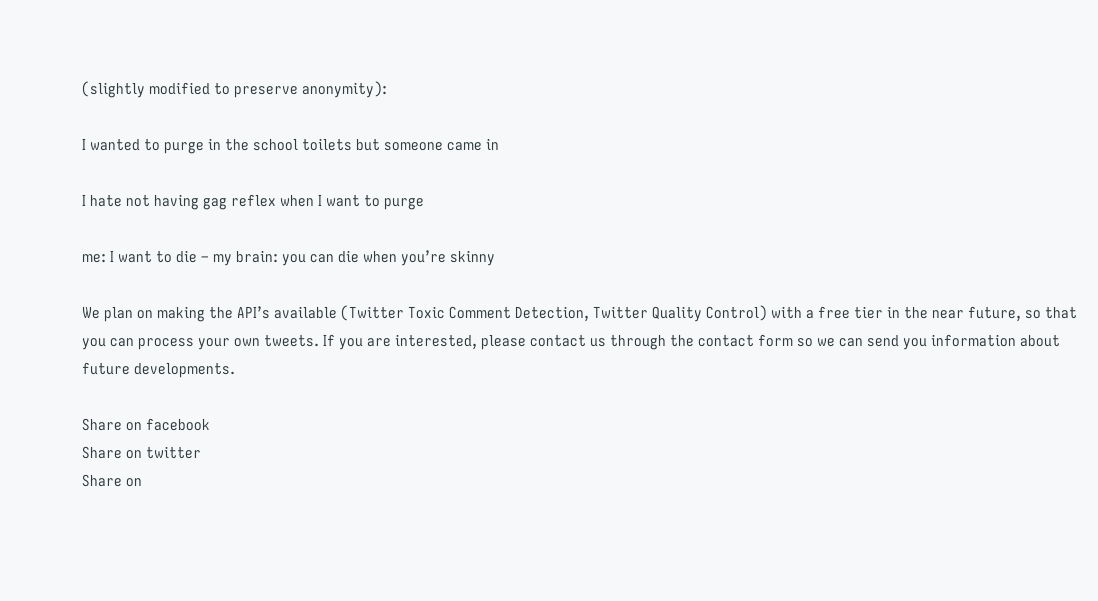(slightly modified to preserve anonymity):

I wanted to purge in the school toilets but someone came in

I hate not having gag reflex when I want to purge

me: I want to die – my brain: you can die when you’re skinny

We plan on making the API’s available (Twitter Toxic Comment Detection, Twitter Quality Control) with a free tier in the near future, so that you can process your own tweets. If you are interested, please contact us through the contact form so we can send you information about future developments.

Share on facebook
Share on twitter
Share on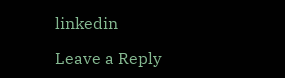linkedin

Leave a Reply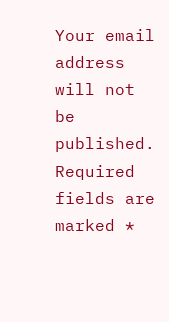Your email address will not be published. Required fields are marked *